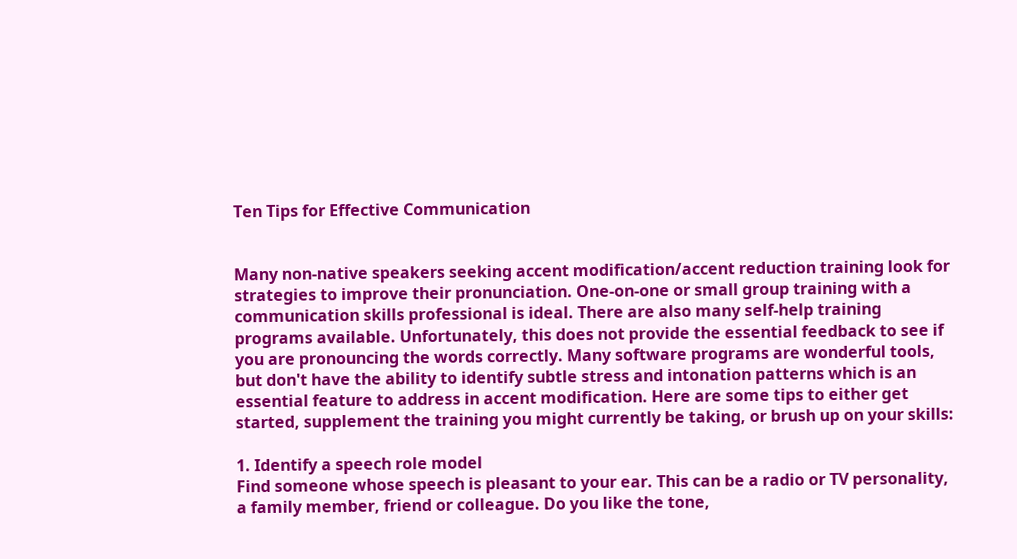Ten Tips for Effective Communication


Many non-native speakers seeking accent modification/accent reduction training look for strategies to improve their pronunciation. One-on-one or small group training with a communication skills professional is ideal. There are also many self-help training programs available. Unfortunately, this does not provide the essential feedback to see if you are pronouncing the words correctly. Many software programs are wonderful tools, but don't have the ability to identify subtle stress and intonation patterns which is an essential feature to address in accent modification. Here are some tips to either get started, supplement the training you might currently be taking, or brush up on your skills:

1. Identify a speech role model
Find someone whose speech is pleasant to your ear. This can be a radio or TV personality, a family member, friend or colleague. Do you like the tone,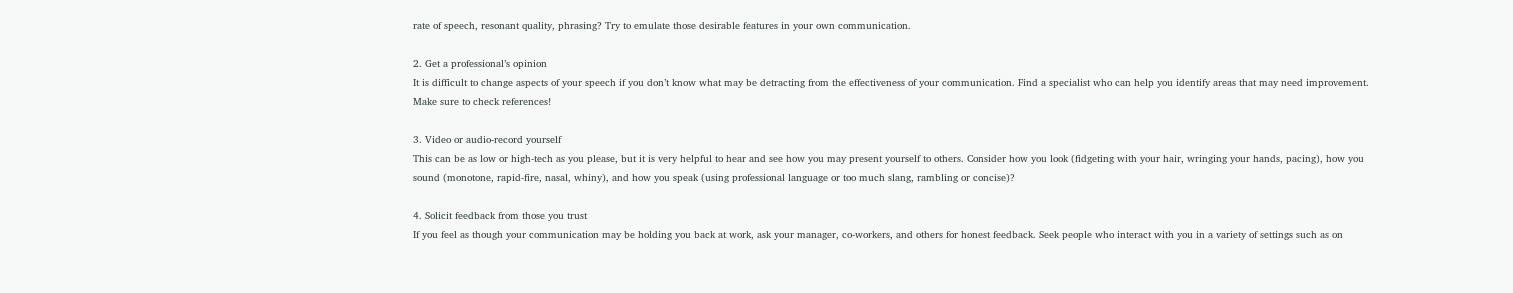rate of speech, resonant quality, phrasing? Try to emulate those desirable features in your own communication.

2. Get a professional’s opinion
It is difficult to change aspects of your speech if you don’t know what may be detracting from the effectiveness of your communication. Find a specialist who can help you identify areas that may need improvement. Make sure to check references!

3. Video or audio-record yourself
This can be as low or high-tech as you please, but it is very helpful to hear and see how you may present yourself to others. Consider how you look (fidgeting with your hair, wringing your hands, pacing), how you sound (monotone, rapid-fire, nasal, whiny), and how you speak (using professional language or too much slang, rambling or concise)?

4. Solicit feedback from those you trust
If you feel as though your communication may be holding you back at work, ask your manager, co-workers, and others for honest feedback. Seek people who interact with you in a variety of settings such as on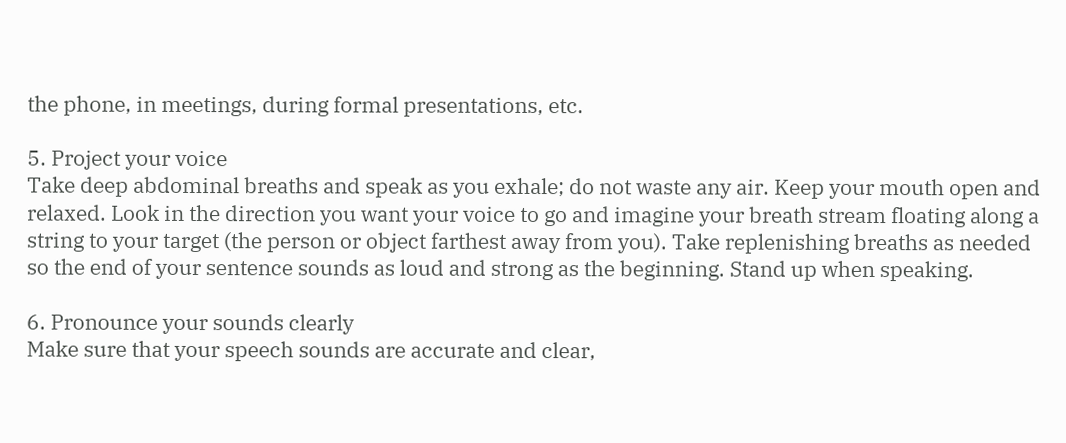the phone, in meetings, during formal presentations, etc.

5. Project your voice
Take deep abdominal breaths and speak as you exhale; do not waste any air. Keep your mouth open and relaxed. Look in the direction you want your voice to go and imagine your breath stream floating along a string to your target (the person or object farthest away from you). Take replenishing breaths as needed so the end of your sentence sounds as loud and strong as the beginning. Stand up when speaking.

6. Pronounce your sounds clearly
Make sure that your speech sounds are accurate and clear,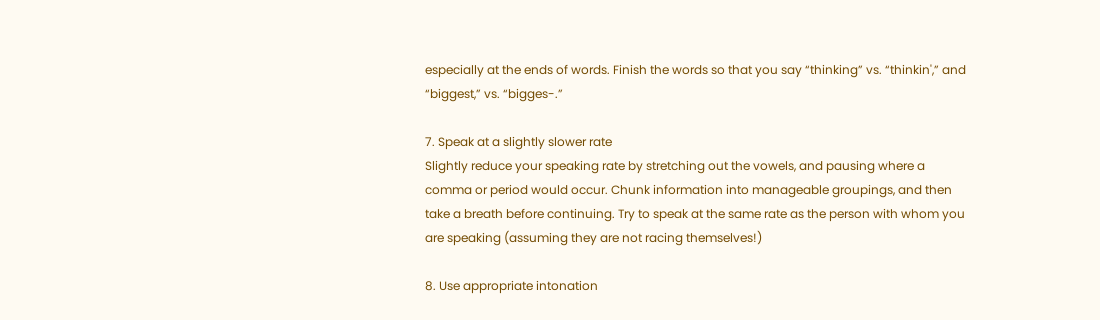especially at the ends of words. Finish the words so that you say “thinking” vs. “thinkin',” and “biggest,” vs. “bigges-.”

7. Speak at a slightly slower rate
Slightly reduce your speaking rate by stretching out the vowels, and pausing where a comma or period would occur. Chunk information into manageable groupings, and then take a breath before continuing. Try to speak at the same rate as the person with whom you are speaking (assuming they are not racing themselves!)

8. Use appropriate intonation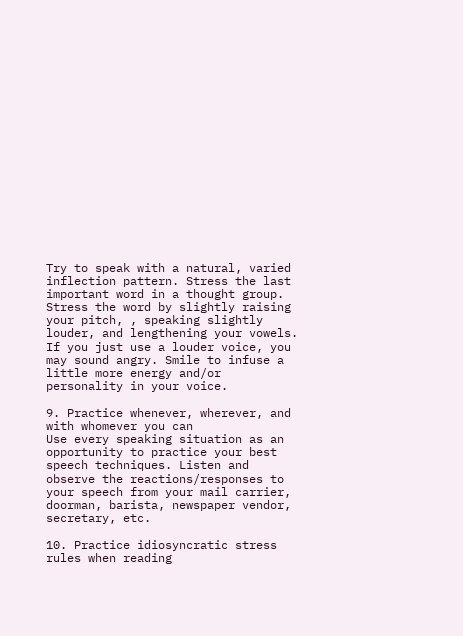Try to speak with a natural, varied inflection pattern. Stress the last important word in a thought group.
Stress the word by slightly raising your pitch, , speaking slightly louder, and lengthening your vowels.
If you just use a louder voice, you may sound angry. Smile to infuse a little more energy and/or personality in your voice.

9. Practice whenever, wherever, and with whomever you can
Use every speaking situation as an opportunity to practice your best speech techniques. Listen and observe the reactions/responses to your speech from your mail carrier, doorman, barista, newspaper vendor, secretary, etc.

10. Practice idiosyncratic stress rules when reading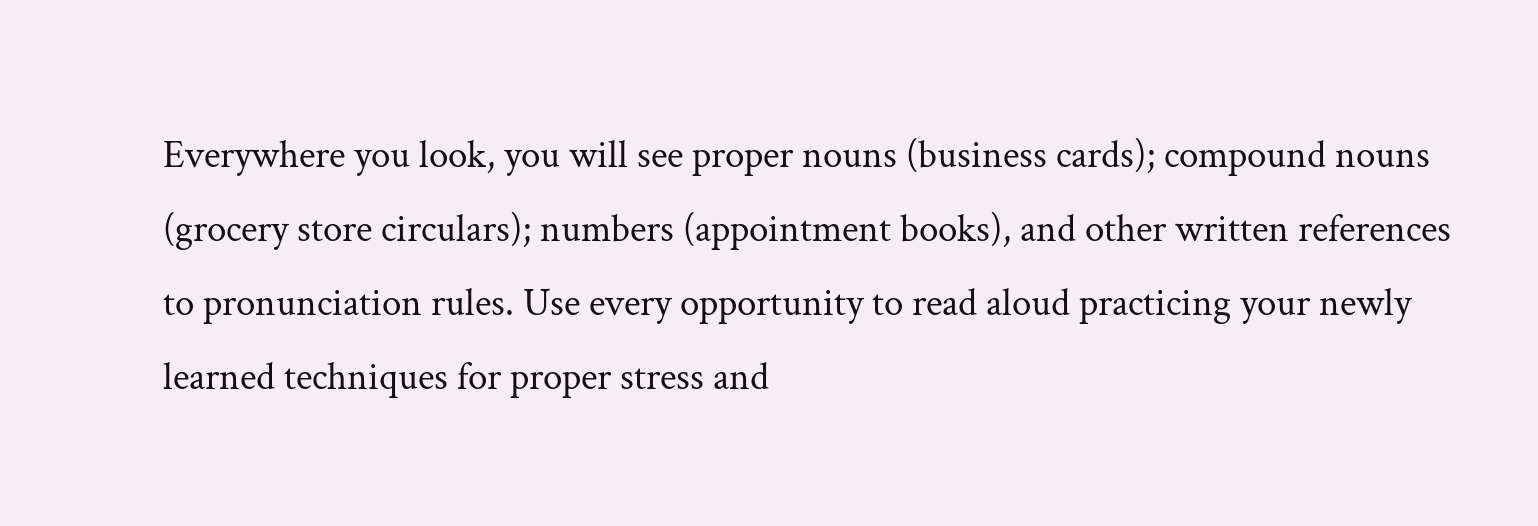Everywhere you look, you will see proper nouns (business cards); compound nouns (grocery store circulars); numbers (appointment books), and other written references to pronunciation rules. Use every opportunity to read aloud practicing your newly learned techniques for proper stress and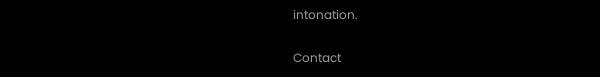intonation.

Contact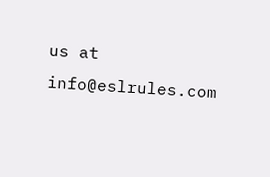us at info@eslrules.com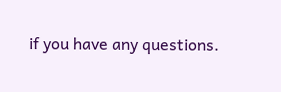if you have any questions.